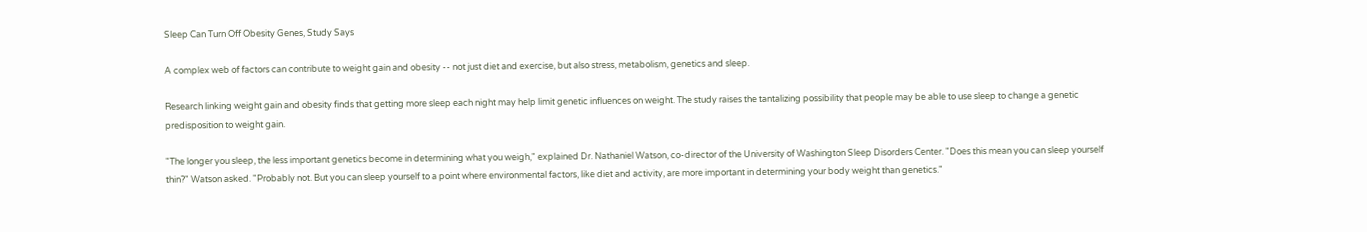Sleep Can Turn Off Obesity Genes, Study Says

A complex web of factors can contribute to weight gain and obesity -- not just diet and exercise, but also stress, metabolism, genetics and sleep.

Research linking weight gain and obesity finds that getting more sleep each night may help limit genetic influences on weight. The study raises the tantalizing possibility that people may be able to use sleep to change a genetic predisposition to weight gain.

"The longer you sleep, the less important genetics become in determining what you weigh," explained Dr. Nathaniel Watson, co-director of the University of Washington Sleep Disorders Center. "Does this mean you can sleep yourself thin?" Watson asked. "Probably not. But you can sleep yourself to a point where environmental factors, like diet and activity, are more important in determining your body weight than genetics."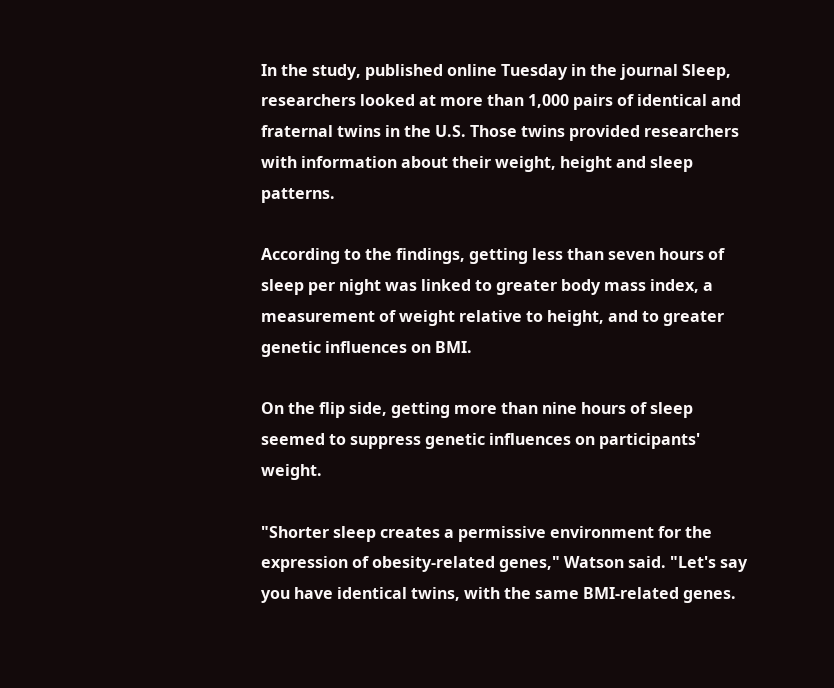In the study, published online Tuesday in the journal Sleep, researchers looked at more than 1,000 pairs of identical and fraternal twins in the U.S. Those twins provided researchers with information about their weight, height and sleep patterns.

According to the findings, getting less than seven hours of sleep per night was linked to greater body mass index, a measurement of weight relative to height, and to greater genetic influences on BMI.

On the flip side, getting more than nine hours of sleep seemed to suppress genetic influences on participants' weight.

"Shorter sleep creates a permissive environment for the expression of obesity-related genes," Watson said. "Let's say you have identical twins, with the same BMI-related genes.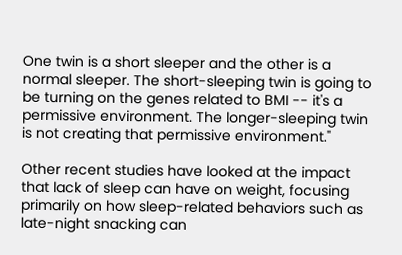One twin is a short sleeper and the other is a normal sleeper. The short-sleeping twin is going to be turning on the genes related to BMI -- it's a permissive environment. The longer-sleeping twin is not creating that permissive environment."

Other recent studies have looked at the impact that lack of sleep can have on weight, focusing primarily on how sleep-related behaviors such as late-night snacking can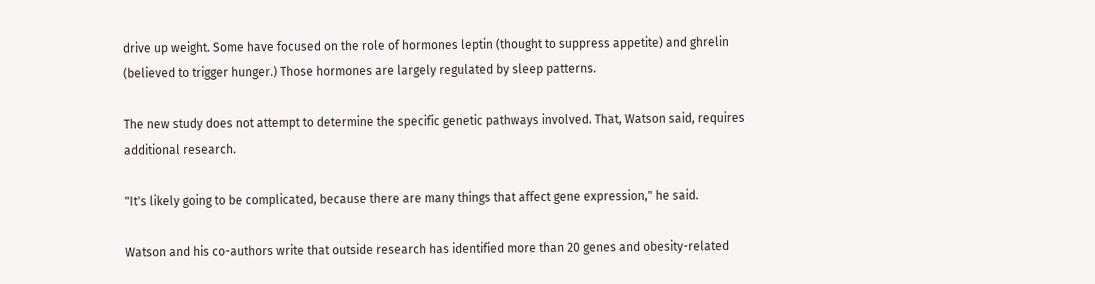drive up weight. Some have focused on the role of hormones leptin (thought to suppress appetite) and ghrelin (believed to trigger hunger.) Those hormones are largely regulated by sleep patterns.

The new study does not attempt to determine the specific genetic pathways involved. That, Watson said, requires additional research.

"It's likely going to be complicated, because there are many things that affect gene expression," he said.

Watson and his co-authors write that outside research has identified more than 20 genes and obesity-related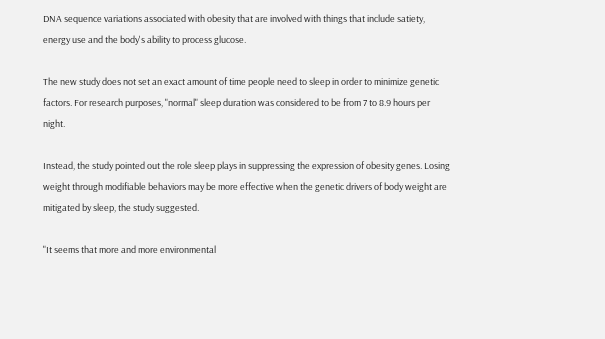DNA sequence variations associated with obesity that are involved with things that include satiety, energy use and the body's ability to process glucose.

The new study does not set an exact amount of time people need to sleep in order to minimize genetic factors. For research purposes, "normal" sleep duration was considered to be from 7 to 8.9 hours per night.

Instead, the study pointed out the role sleep plays in suppressing the expression of obesity genes. Losing weight through modifiable behaviors may be more effective when the genetic drivers of body weight are mitigated by sleep, the study suggested.

"It seems that more and more environmental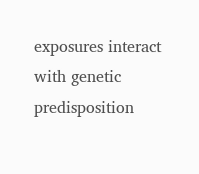exposures interact with genetic predisposition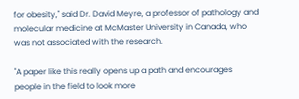for obesity," said Dr. David Meyre, a professor of pathology and molecular medicine at McMaster University in Canada, who was not associated with the research.

"A paper like this really opens up a path and encourages people in the field to look more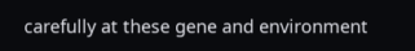carefully at these gene and environment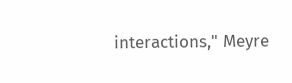interactions," Meyre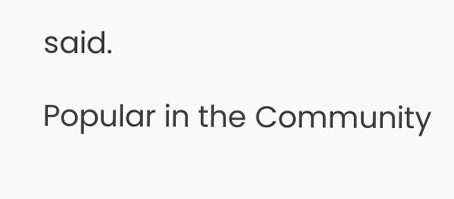said.

Popular in the Community